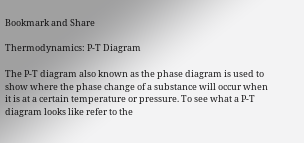Bookmark and Share

Thermodynamics: P-T Diagram

The P-T diagram also known as the phase diagram is used to show where the phase change of a substance will occur when it is at a certain temperature or pressure. To see what a P-T diagram looks like refer to the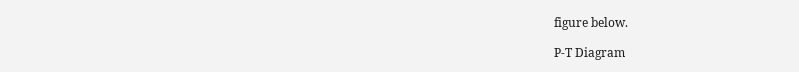figure below.

P-T Diagram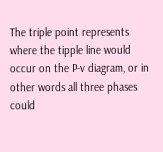The triple point represents where the tipple line would occur on the P-v diagram, or in other words all three phases could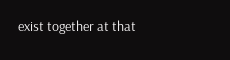exist together at that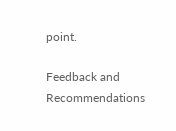point.

Feedback and Recommendations